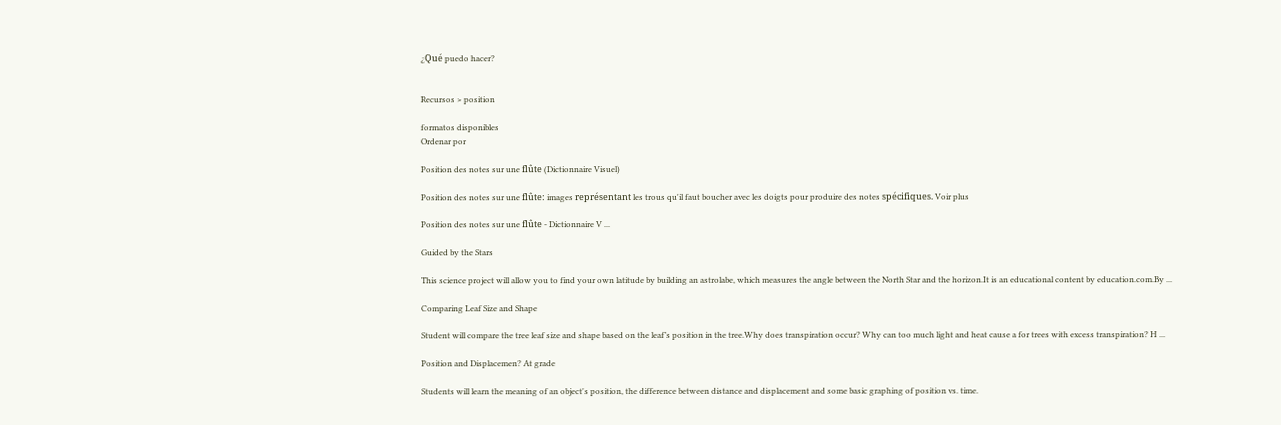¿Qué puedo hacer?


Recursos > position

formatos disponibles
Ordenar por

Position des notes sur une flûte (Dictionnaire Visuel)

Position des notes sur une flûte: images représentant les trous qu'il faut boucher avec les doigts pour produire des notes spécifiques. Voir plus

Position des notes sur une flûte - Dictionnaire V ...

Guided by the Stars

This science project will allow you to find your own latitude by building an astrolabe, which measures the angle between the North Star and the horizon.It is an educational content by education.com.By ...

Comparing Leaf Size and Shape

Student will compare the tree leaf size and shape based on the leaf’s position in the tree.Why does transpiration occur? Why can too much light and heat cause a for trees with excess transpiration? H ...

Position and Displacemen? At grade

Students will learn the meaning of an object's position, the difference between distance and displacement and some basic graphing of position vs. time.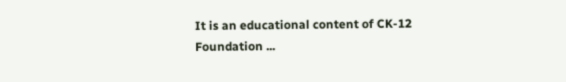It is an educational content of CK-12 Foundation ...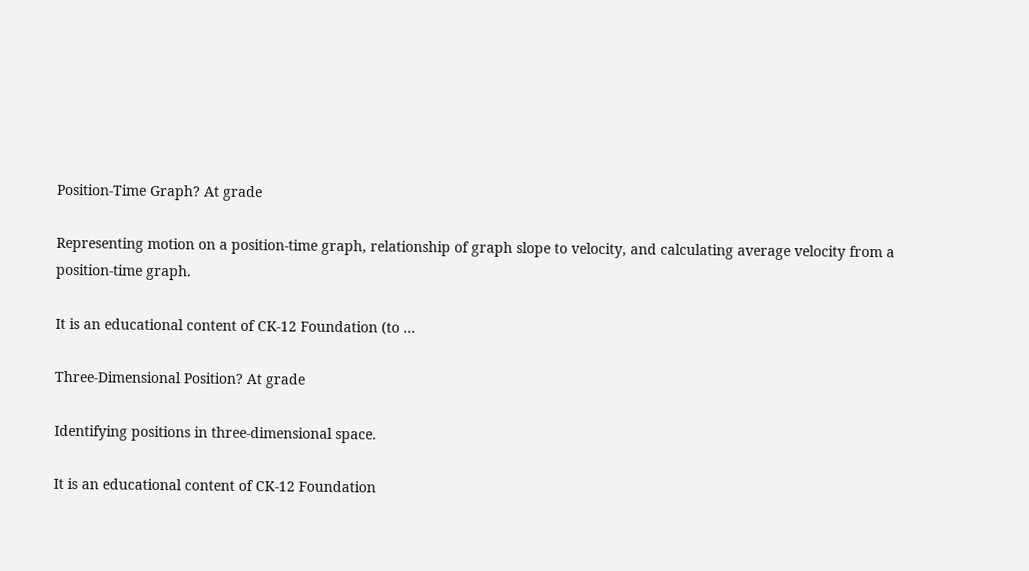Position-Time Graph? At grade

Representing motion on a position-time graph, relationship of graph slope to velocity, and calculating average velocity from a position-time graph.

It is an educational content of CK-12 Foundation (to ...

Three-Dimensional Position? At grade

Identifying positions in three-dimensional space.

It is an educational content of CK-12 Foundation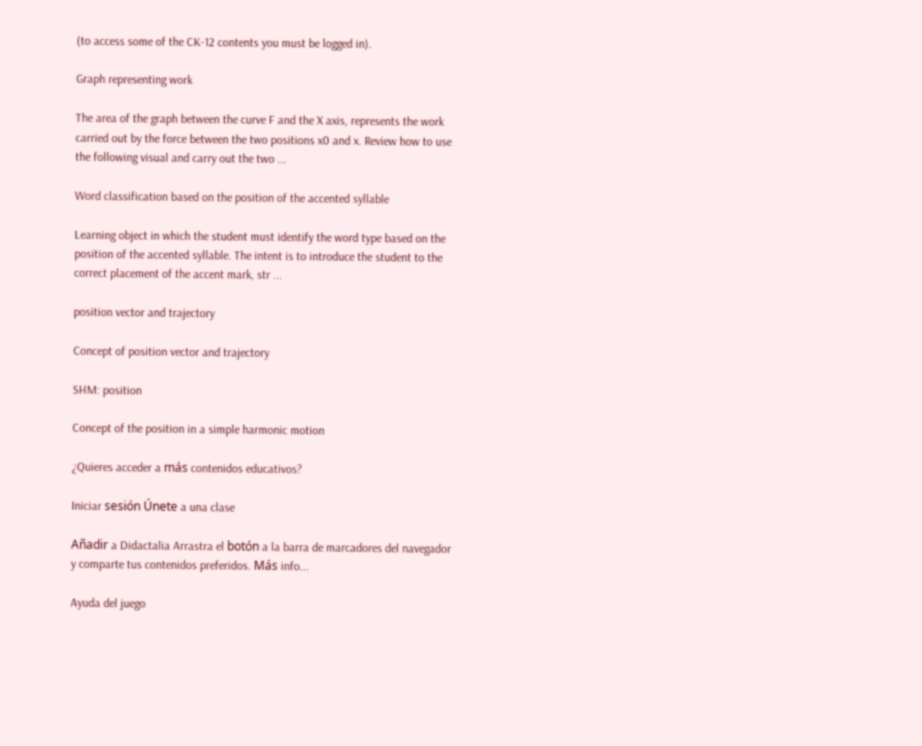(to access some of the CK-12 contents you must be logged in).

Graph representing work

The area of the graph between the curve F and the X axis, represents the work carried out by the force between the two positions x0 and x. Review how to use the following visual and carry out the two ...

Word classification based on the position of the accented syllable

Learning object in which the student must identify the word type based on the position of the accented syllable. The intent is to introduce the student to the correct placement of the accent mark, str ...

position vector and trajectory

Concept of position vector and trajectory

SHM: position

Concept of the position in a simple harmonic motion

¿Quieres acceder a más contenidos educativos?

Iniciar sesión Únete a una clase

Añadir a Didactalia Arrastra el botón a la barra de marcadores del navegador y comparte tus contenidos preferidos. Más info...

Ayuda del juego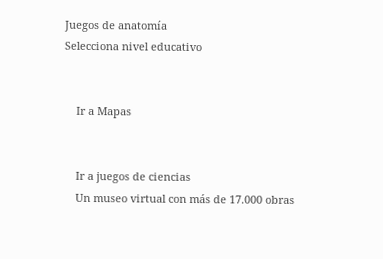Juegos de anatomía
Selecciona nivel educativo


    Ir a Mapas


    Ir a juegos de ciencias
    Un museo virtual con más de 17.000 obras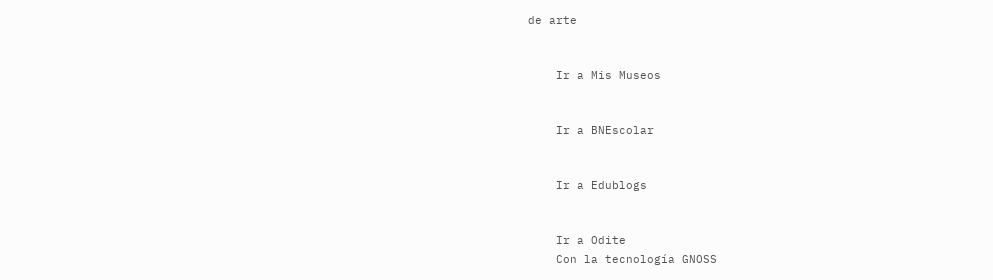de arte


    Ir a Mis Museos


    Ir a BNEscolar


    Ir a Edublogs


    Ir a Odite
    Con la tecnología GNOSS